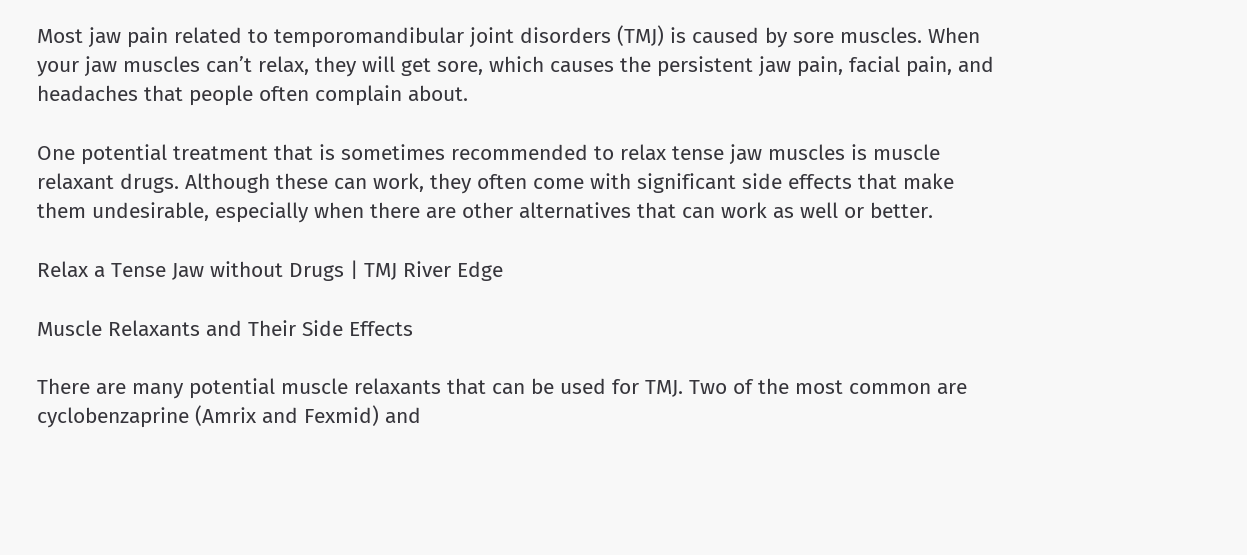Most jaw pain related to temporomandibular joint disorders (TMJ) is caused by sore muscles. When your jaw muscles can’t relax, they will get sore, which causes the persistent jaw pain, facial pain, and headaches that people often complain about.

One potential treatment that is sometimes recommended to relax tense jaw muscles is muscle relaxant drugs. Although these can work, they often come with significant side effects that make them undesirable, especially when there are other alternatives that can work as well or better.

Relax a Tense Jaw without Drugs | TMJ River Edge

Muscle Relaxants and Their Side Effects

There are many potential muscle relaxants that can be used for TMJ. Two of the most common are cyclobenzaprine (Amrix and Fexmid) and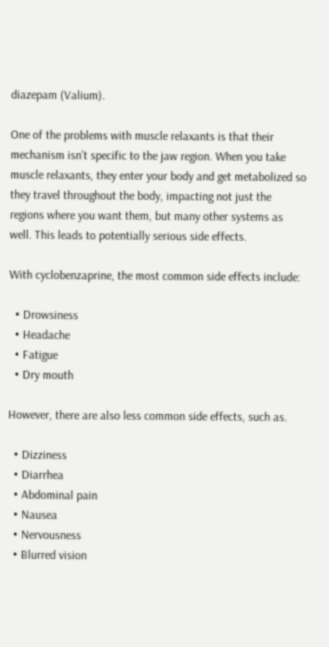diazepam (Valium).

One of the problems with muscle relaxants is that their mechanism isn’t specific to the jaw region. When you take muscle relaxants, they enter your body and get metabolized so they travel throughout the body, impacting not just the regions where you want them, but many other systems as well. This leads to potentially serious side effects.

With cyclobenzaprine, the most common side effects include:

  • Drowsiness
  • Headache
  • Fatigue
  • Dry mouth

However, there are also less common side effects, such as.

  • Dizziness
  • Diarrhea
  • Abdominal pain
  • Nausea
  • Nervousness
  • Blurred vision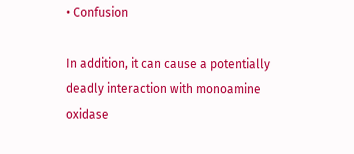• Confusion

In addition, it can cause a potentially deadly interaction with monoamine oxidase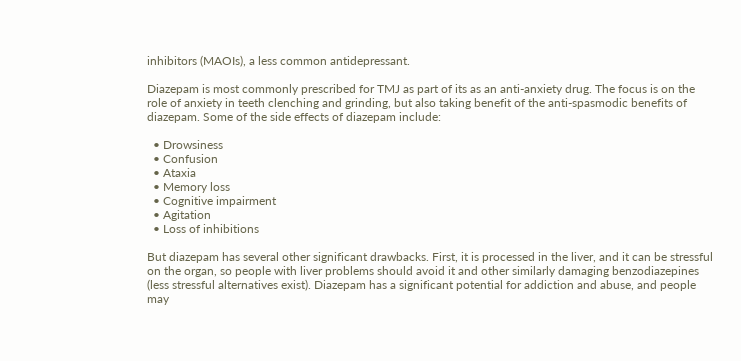inhibitors (MAOIs), a less common antidepressant.

Diazepam is most commonly prescribed for TMJ as part of its as an anti-anxiety drug. The focus is on the role of anxiety in teeth clenching and grinding, but also taking benefit of the anti-spasmodic benefits of diazepam. Some of the side effects of diazepam include:

  • Drowsiness
  • Confusion
  • Ataxia
  • Memory loss
  • Cognitive impairment
  • Agitation
  • Loss of inhibitions

But diazepam has several other significant drawbacks. First, it is processed in the liver, and it can be stressful on the organ, so people with liver problems should avoid it and other similarly damaging benzodiazepines (less stressful alternatives exist). Diazepam has a significant potential for addiction and abuse, and people may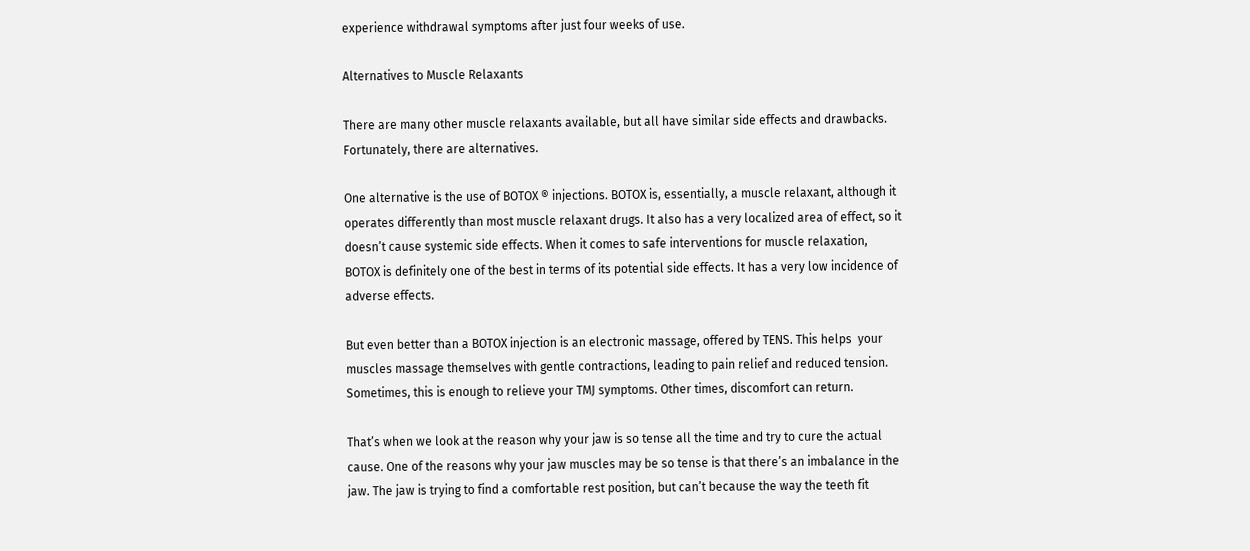experience withdrawal symptoms after just four weeks of use.

Alternatives to Muscle Relaxants

There are many other muscle relaxants available, but all have similar side effects and drawbacks. Fortunately, there are alternatives.

One alternative is the use of BOTOX ® injections. BOTOX is, essentially, a muscle relaxant, although it operates differently than most muscle relaxant drugs. It also has a very localized area of effect, so it doesn’t cause systemic side effects. When it comes to safe interventions for muscle relaxation, BOTOX is definitely one of the best in terms of its potential side effects. It has a very low incidence of adverse effects.

But even better than a BOTOX injection is an electronic massage, offered by TENS. This helps  your muscles massage themselves with gentle contractions, leading to pain relief and reduced tension. Sometimes, this is enough to relieve your TMJ symptoms. Other times, discomfort can return.

That’s when we look at the reason why your jaw is so tense all the time and try to cure the actual cause. One of the reasons why your jaw muscles may be so tense is that there’s an imbalance in the jaw. The jaw is trying to find a comfortable rest position, but can’t because the way the teeth fit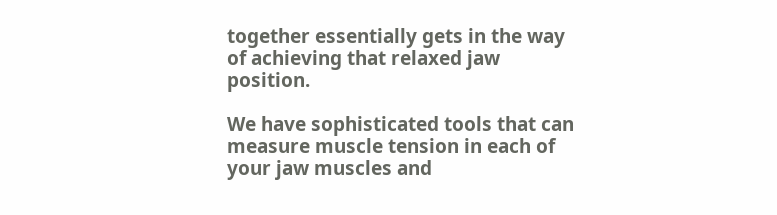together essentially gets in the way of achieving that relaxed jaw position.

We have sophisticated tools that can measure muscle tension in each of your jaw muscles and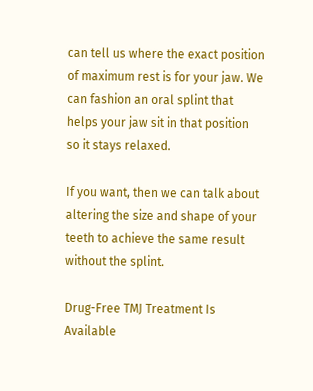can tell us where the exact position of maximum rest is for your jaw. We can fashion an oral splint that helps your jaw sit in that position so it stays relaxed.

If you want, then we can talk about altering the size and shape of your teeth to achieve the same result without the splint.

Drug-Free TMJ Treatment Is Available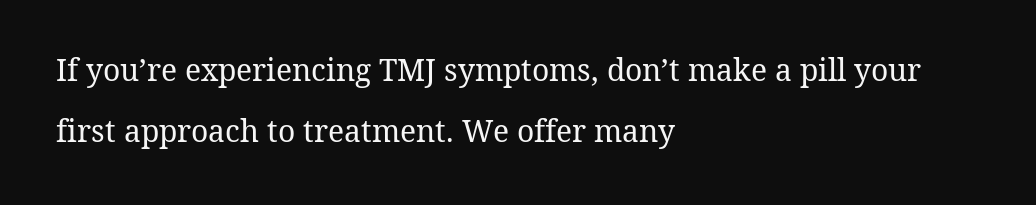If you’re experiencing TMJ symptoms, don’t make a pill your first approach to treatment. We offer many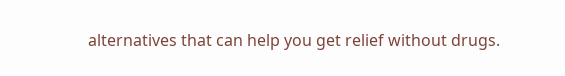alternatives that can help you get relief without drugs.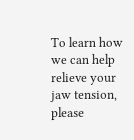To learn how we can help relieve your jaw tension, please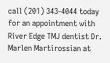call (201) 343-4044 today for an appointment with River Edge TMJ dentist Dr. Marlen Martirossian at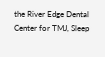the River Edge Dental Center for TMJ, Sleep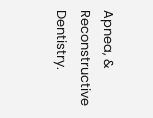Apnea, & Reconstructive Dentistry.